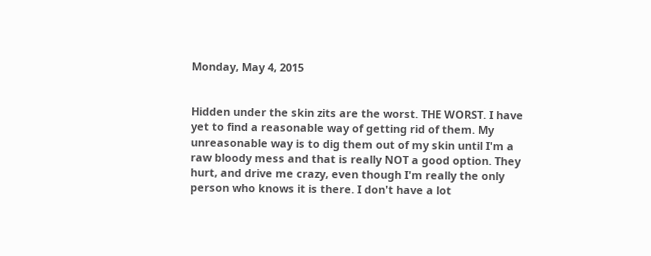Monday, May 4, 2015


Hidden under the skin zits are the worst. THE WORST. I have yet to find a reasonable way of getting rid of them. My unreasonable way is to dig them out of my skin until I'm a raw bloody mess and that is really NOT a good option. They hurt, and drive me crazy, even though I'm really the only person who knows it is there. I don't have a lot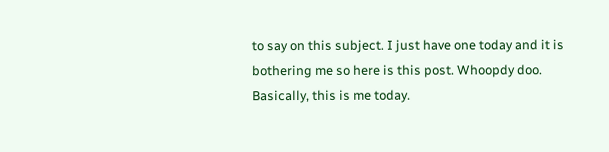to say on this subject. I just have one today and it is bothering me so here is this post. Whoopdy doo.
Basically, this is me today.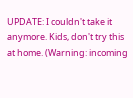UPDATE: I couldn't take it anymore. Kids, don't try this at home. (Warning: incoming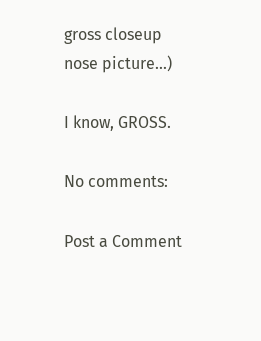gross closeup nose picture...)

I know, GROSS.

No comments:

Post a Comment